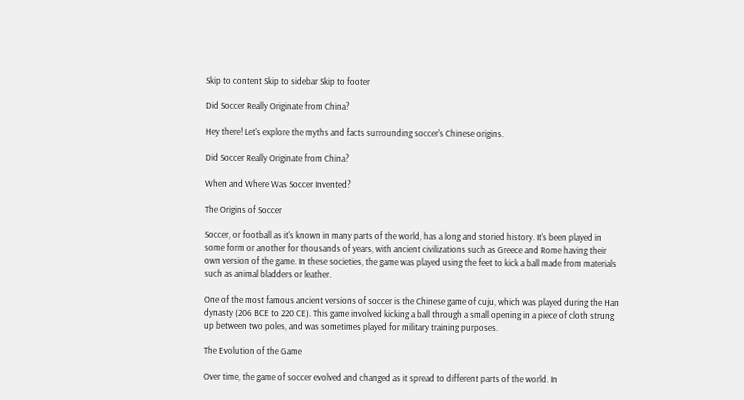Skip to content Skip to sidebar Skip to footer

Did Soccer Really Originate from China?

Hey there! Let's explore the myths and facts surrounding soccer's Chinese origins.

Did Soccer Really Originate from China?

When and Where Was Soccer Invented?

The Origins of Soccer

Soccer, or football as it's known in many parts of the world, has a long and storied history. It's been played in some form or another for thousands of years, with ancient civilizations such as Greece and Rome having their own version of the game. In these societies, the game was played using the feet to kick a ball made from materials such as animal bladders or leather.

One of the most famous ancient versions of soccer is the Chinese game of cuju, which was played during the Han dynasty (206 BCE to 220 CE). This game involved kicking a ball through a small opening in a piece of cloth strung up between two poles, and was sometimes played for military training purposes.

The Evolution of the Game

Over time, the game of soccer evolved and changed as it spread to different parts of the world. In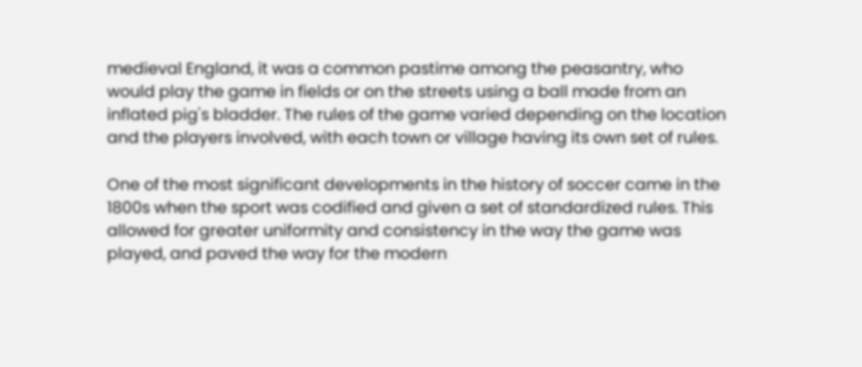medieval England, it was a common pastime among the peasantry, who would play the game in fields or on the streets using a ball made from an inflated pig's bladder. The rules of the game varied depending on the location and the players involved, with each town or village having its own set of rules.

One of the most significant developments in the history of soccer came in the 1800s when the sport was codified and given a set of standardized rules. This allowed for greater uniformity and consistency in the way the game was played, and paved the way for the modern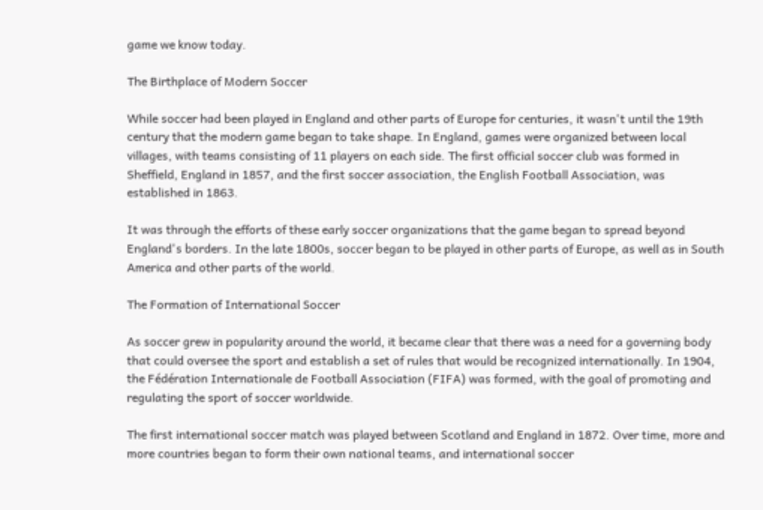game we know today.

The Birthplace of Modern Soccer

While soccer had been played in England and other parts of Europe for centuries, it wasn't until the 19th century that the modern game began to take shape. In England, games were organized between local villages, with teams consisting of 11 players on each side. The first official soccer club was formed in Sheffield, England in 1857, and the first soccer association, the English Football Association, was established in 1863.

It was through the efforts of these early soccer organizations that the game began to spread beyond England's borders. In the late 1800s, soccer began to be played in other parts of Europe, as well as in South America and other parts of the world.

The Formation of International Soccer

As soccer grew in popularity around the world, it became clear that there was a need for a governing body that could oversee the sport and establish a set of rules that would be recognized internationally. In 1904, the Fédération Internationale de Football Association (FIFA) was formed, with the goal of promoting and regulating the sport of soccer worldwide.

The first international soccer match was played between Scotland and England in 1872. Over time, more and more countries began to form their own national teams, and international soccer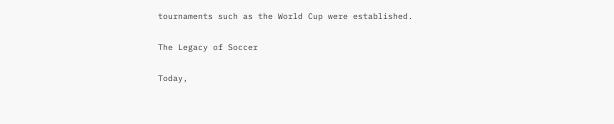tournaments such as the World Cup were established.

The Legacy of Soccer

Today,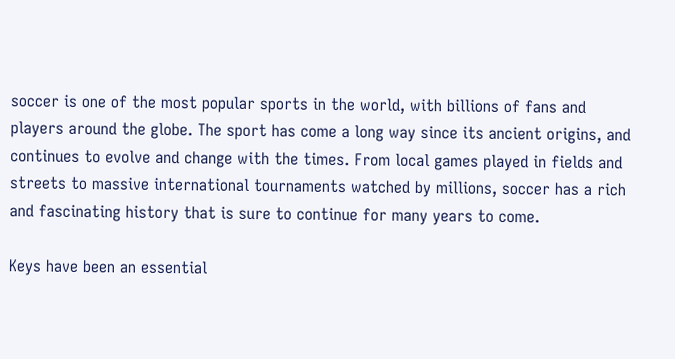soccer is one of the most popular sports in the world, with billions of fans and players around the globe. The sport has come a long way since its ancient origins, and continues to evolve and change with the times. From local games played in fields and streets to massive international tournaments watched by millions, soccer has a rich and fascinating history that is sure to continue for many years to come.

Keys have been an essential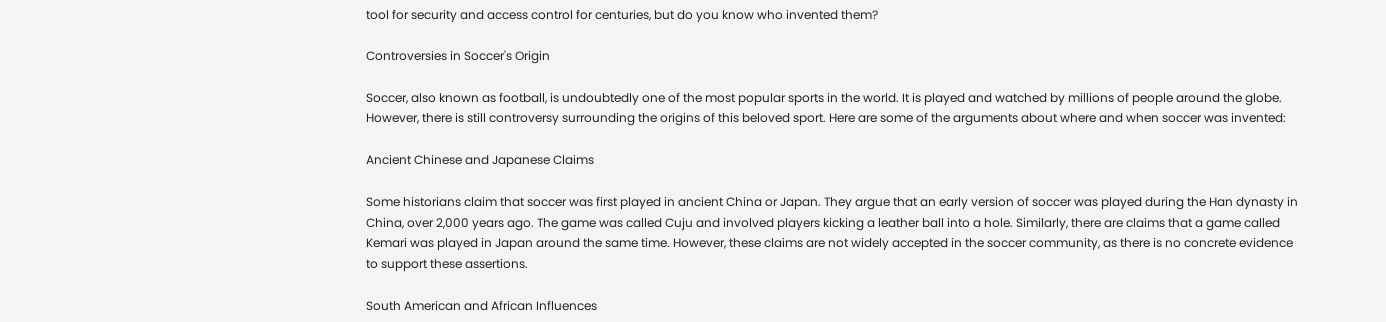tool for security and access control for centuries, but do you know who invented them?

Controversies in Soccer's Origin

Soccer, also known as football, is undoubtedly one of the most popular sports in the world. It is played and watched by millions of people around the globe. However, there is still controversy surrounding the origins of this beloved sport. Here are some of the arguments about where and when soccer was invented:

Ancient Chinese and Japanese Claims

Some historians claim that soccer was first played in ancient China or Japan. They argue that an early version of soccer was played during the Han dynasty in China, over 2,000 years ago. The game was called Cuju and involved players kicking a leather ball into a hole. Similarly, there are claims that a game called Kemari was played in Japan around the same time. However, these claims are not widely accepted in the soccer community, as there is no concrete evidence to support these assertions.

South American and African Influences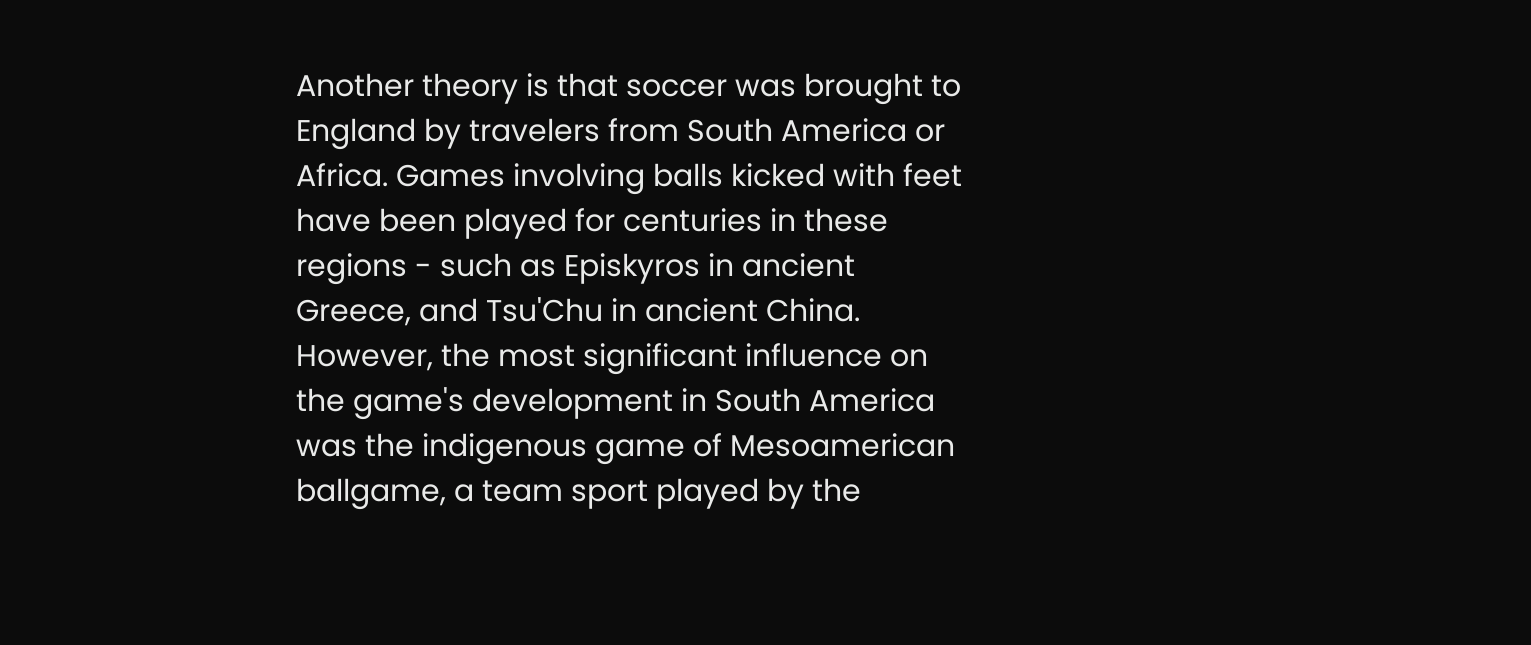Another theory is that soccer was brought to England by travelers from South America or Africa. Games involving balls kicked with feet have been played for centuries in these regions - such as Episkyros in ancient Greece, and Tsu'Chu in ancient China. However, the most significant influence on the game's development in South America was the indigenous game of Mesoamerican ballgame, a team sport played by the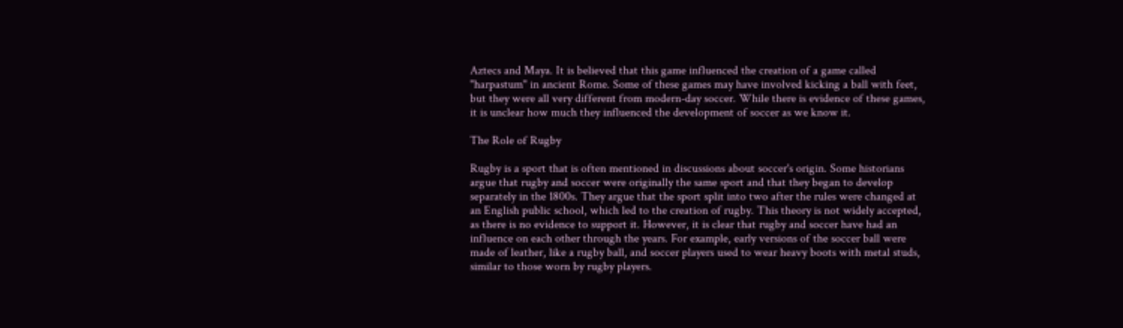Aztecs and Maya. It is believed that this game influenced the creation of a game called "harpastum" in ancient Rome. Some of these games may have involved kicking a ball with feet, but they were all very different from modern-day soccer. While there is evidence of these games, it is unclear how much they influenced the development of soccer as we know it.

The Role of Rugby

Rugby is a sport that is often mentioned in discussions about soccer's origin. Some historians argue that rugby and soccer were originally the same sport and that they began to develop separately in the 1800s. They argue that the sport split into two after the rules were changed at an English public school, which led to the creation of rugby. This theory is not widely accepted, as there is no evidence to support it. However, it is clear that rugby and soccer have had an influence on each other through the years. For example, early versions of the soccer ball were made of leather, like a rugby ball, and soccer players used to wear heavy boots with metal studs, similar to those worn by rugby players.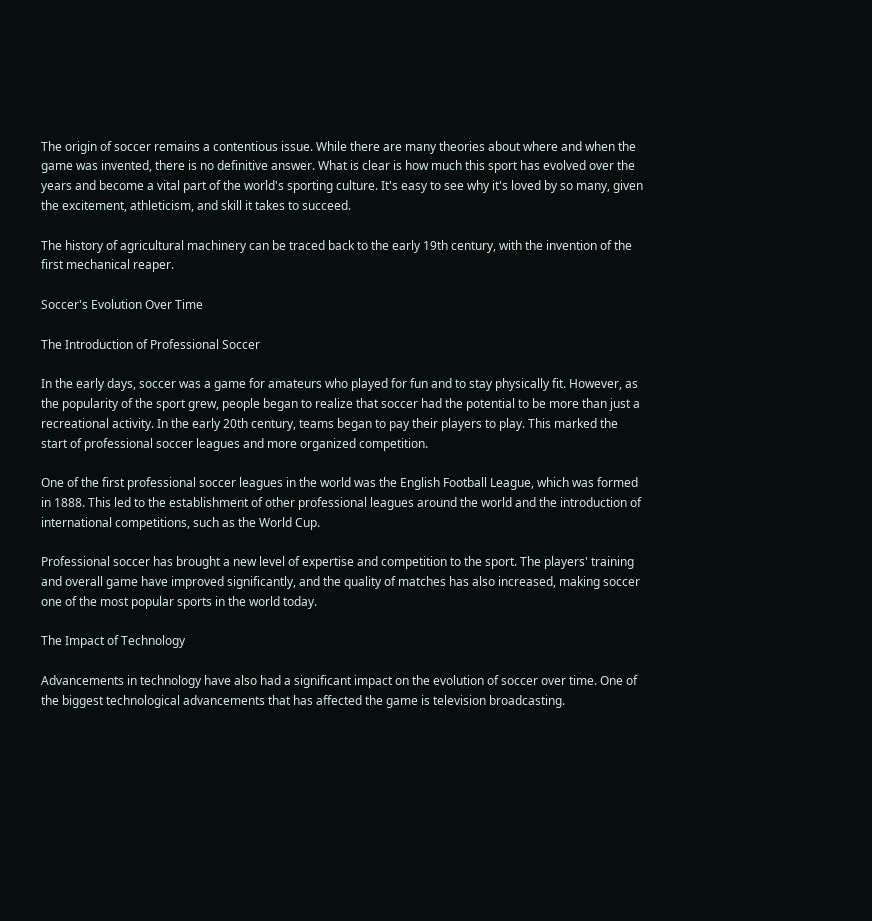The origin of soccer remains a contentious issue. While there are many theories about where and when the game was invented, there is no definitive answer. What is clear is how much this sport has evolved over the years and become a vital part of the world's sporting culture. It's easy to see why it's loved by so many, given the excitement, athleticism, and skill it takes to succeed.

The history of agricultural machinery can be traced back to the early 19th century, with the invention of the first mechanical reaper.

Soccer's Evolution Over Time

The Introduction of Professional Soccer

In the early days, soccer was a game for amateurs who played for fun and to stay physically fit. However, as the popularity of the sport grew, people began to realize that soccer had the potential to be more than just a recreational activity. In the early 20th century, teams began to pay their players to play. This marked the start of professional soccer leagues and more organized competition.

One of the first professional soccer leagues in the world was the English Football League, which was formed in 1888. This led to the establishment of other professional leagues around the world and the introduction of international competitions, such as the World Cup.

Professional soccer has brought a new level of expertise and competition to the sport. The players' training and overall game have improved significantly, and the quality of matches has also increased, making soccer one of the most popular sports in the world today.

The Impact of Technology

Advancements in technology have also had a significant impact on the evolution of soccer over time. One of the biggest technological advancements that has affected the game is television broadcasting.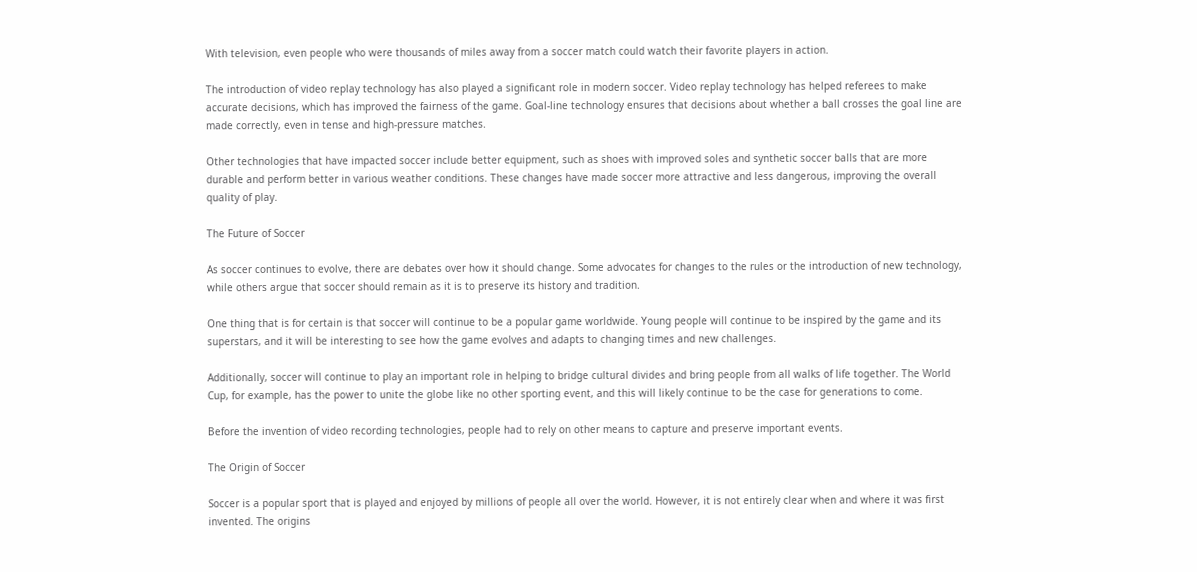With television, even people who were thousands of miles away from a soccer match could watch their favorite players in action.

The introduction of video replay technology has also played a significant role in modern soccer. Video replay technology has helped referees to make accurate decisions, which has improved the fairness of the game. Goal-line technology ensures that decisions about whether a ball crosses the goal line are made correctly, even in tense and high-pressure matches.

Other technologies that have impacted soccer include better equipment, such as shoes with improved soles and synthetic soccer balls that are more durable and perform better in various weather conditions. These changes have made soccer more attractive and less dangerous, improving the overall quality of play.

The Future of Soccer

As soccer continues to evolve, there are debates over how it should change. Some advocates for changes to the rules or the introduction of new technology, while others argue that soccer should remain as it is to preserve its history and tradition.

One thing that is for certain is that soccer will continue to be a popular game worldwide. Young people will continue to be inspired by the game and its superstars, and it will be interesting to see how the game evolves and adapts to changing times and new challenges.

Additionally, soccer will continue to play an important role in helping to bridge cultural divides and bring people from all walks of life together. The World Cup, for example, has the power to unite the globe like no other sporting event, and this will likely continue to be the case for generations to come.

Before the invention of video recording technologies, people had to rely on other means to capture and preserve important events.

The Origin of Soccer

Soccer is a popular sport that is played and enjoyed by millions of people all over the world. However, it is not entirely clear when and where it was first invented. The origins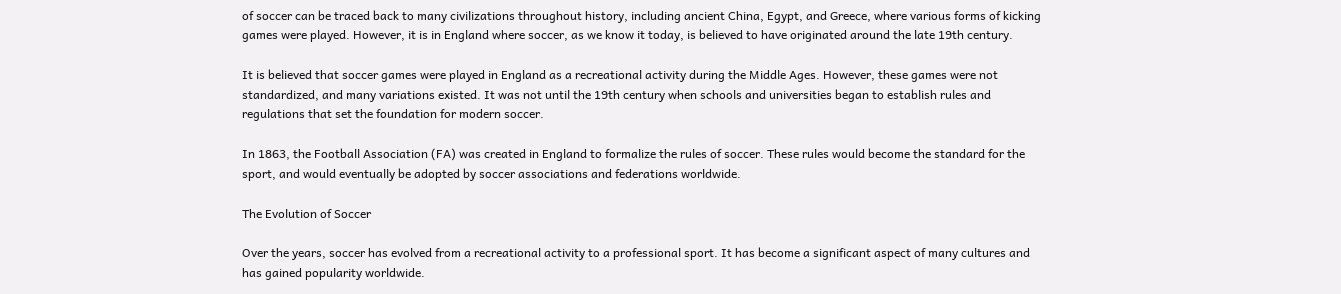of soccer can be traced back to many civilizations throughout history, including ancient China, Egypt, and Greece, where various forms of kicking games were played. However, it is in England where soccer, as we know it today, is believed to have originated around the late 19th century.

It is believed that soccer games were played in England as a recreational activity during the Middle Ages. However, these games were not standardized, and many variations existed. It was not until the 19th century when schools and universities began to establish rules and regulations that set the foundation for modern soccer.

In 1863, the Football Association (FA) was created in England to formalize the rules of soccer. These rules would become the standard for the sport, and would eventually be adopted by soccer associations and federations worldwide.

The Evolution of Soccer

Over the years, soccer has evolved from a recreational activity to a professional sport. It has become a significant aspect of many cultures and has gained popularity worldwide.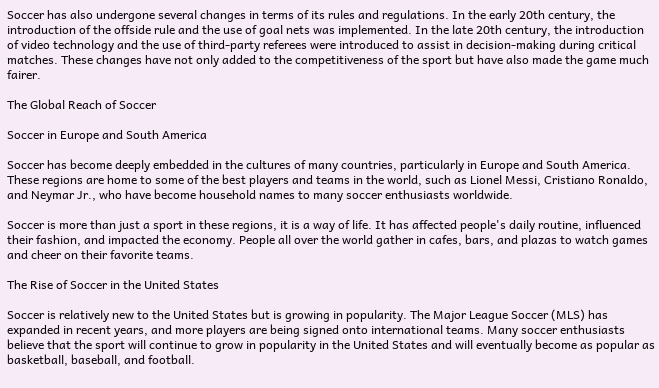Soccer has also undergone several changes in terms of its rules and regulations. In the early 20th century, the introduction of the offside rule and the use of goal nets was implemented. In the late 20th century, the introduction of video technology and the use of third-party referees were introduced to assist in decision-making during critical matches. These changes have not only added to the competitiveness of the sport but have also made the game much fairer.

The Global Reach of Soccer

Soccer in Europe and South America

Soccer has become deeply embedded in the cultures of many countries, particularly in Europe and South America. These regions are home to some of the best players and teams in the world, such as Lionel Messi, Cristiano Ronaldo, and Neymar Jr., who have become household names to many soccer enthusiasts worldwide.

Soccer is more than just a sport in these regions, it is a way of life. It has affected people's daily routine, influenced their fashion, and impacted the economy. People all over the world gather in cafes, bars, and plazas to watch games and cheer on their favorite teams.

The Rise of Soccer in the United States

Soccer is relatively new to the United States but is growing in popularity. The Major League Soccer (MLS) has expanded in recent years, and more players are being signed onto international teams. Many soccer enthusiasts believe that the sport will continue to grow in popularity in the United States and will eventually become as popular as basketball, baseball, and football.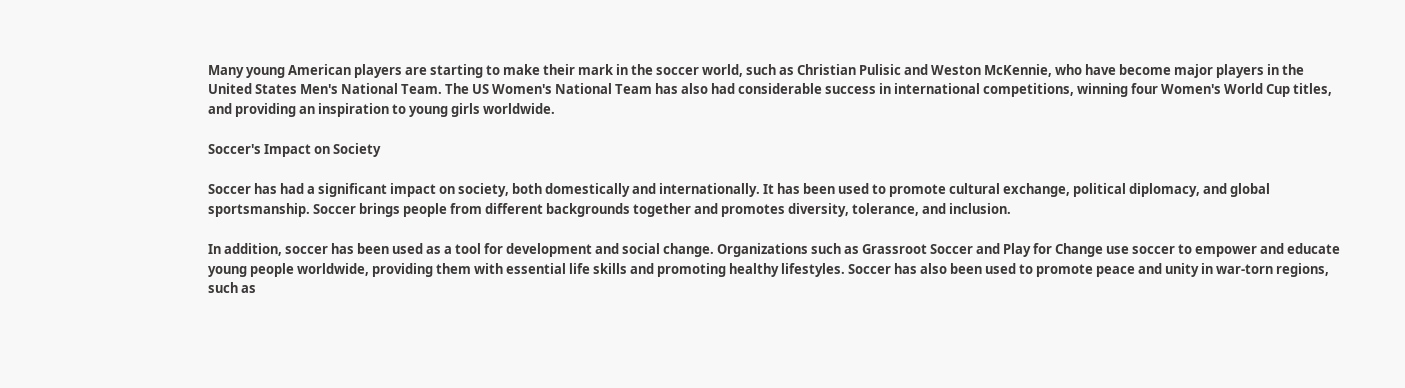Many young American players are starting to make their mark in the soccer world, such as Christian Pulisic and Weston McKennie, who have become major players in the United States Men's National Team. The US Women's National Team has also had considerable success in international competitions, winning four Women's World Cup titles, and providing an inspiration to young girls worldwide.

Soccer's Impact on Society

Soccer has had a significant impact on society, both domestically and internationally. It has been used to promote cultural exchange, political diplomacy, and global sportsmanship. Soccer brings people from different backgrounds together and promotes diversity, tolerance, and inclusion.

In addition, soccer has been used as a tool for development and social change. Organizations such as Grassroot Soccer and Play for Change use soccer to empower and educate young people worldwide, providing them with essential life skills and promoting healthy lifestyles. Soccer has also been used to promote peace and unity in war-torn regions, such as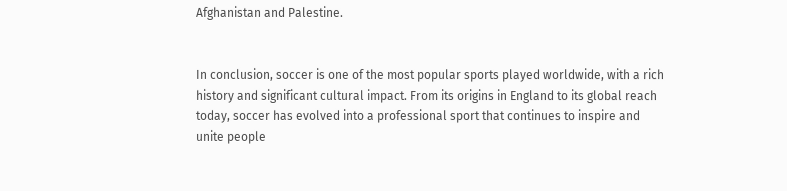Afghanistan and Palestine.


In conclusion, soccer is one of the most popular sports played worldwide, with a rich history and significant cultural impact. From its origins in England to its global reach today, soccer has evolved into a professional sport that continues to inspire and unite people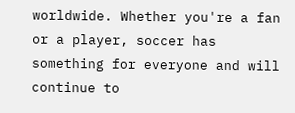worldwide. Whether you're a fan or a player, soccer has something for everyone and will continue to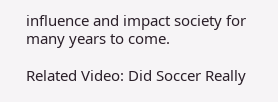influence and impact society for many years to come.

Related Video: Did Soccer Really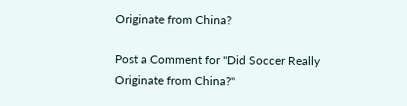Originate from China?

Post a Comment for "Did Soccer Really Originate from China?"